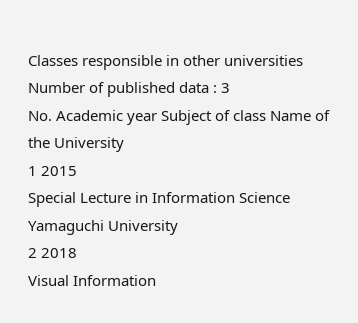Classes responsible in other universities
Number of published data : 3
No. Academic year Subject of class Name of the University
1 2015
Special Lecture in Information Science
Yamaguchi University
2 2018
Visual Information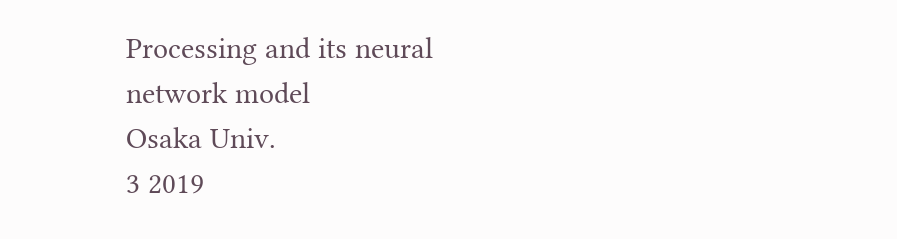Processing and its neural network model
Osaka Univ.
3 2019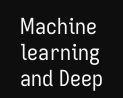Machine learning and Deep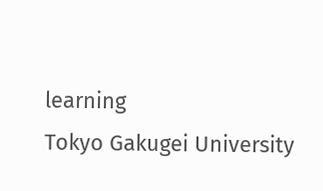learning
Tokyo Gakugei University